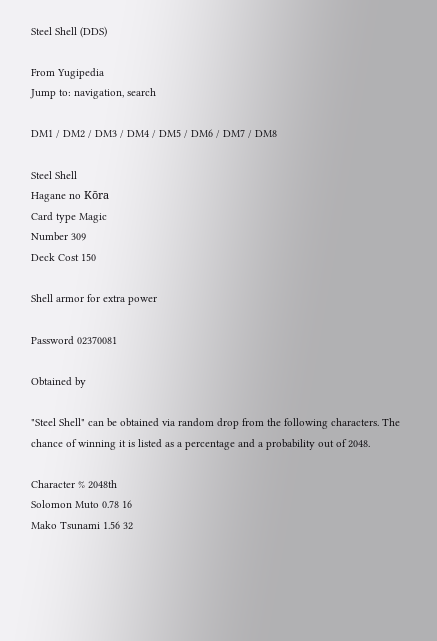Steel Shell (DDS)

From Yugipedia
Jump to: navigation, search

DM1 / DM2 / DM3 / DM4 / DM5 / DM6 / DM7 / DM8

Steel Shell
Hagane no Kōra
Card type Magic
Number 309
Deck Cost 150

Shell armor for extra power

Password 02370081

Obtained by

"Steel Shell" can be obtained via random drop from the following characters. The chance of winning it is listed as a percentage and a probability out of 2048.

Character % 2048th
Solomon Muto 0.78 16
Mako Tsunami 1.56 32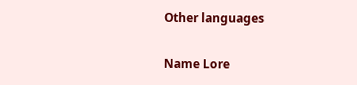Other languages

Name Lore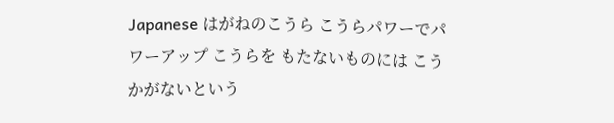Japanese はがねのこうら こうらパワーでパワーアップ こうらを もたないものには こうかがないという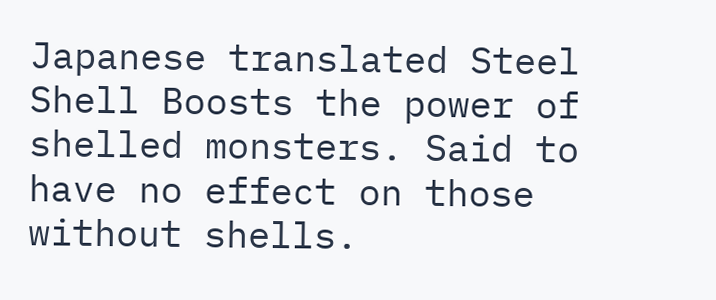Japanese translated Steel Shell Boosts the power of shelled monsters. Said to have no effect on those without shells.